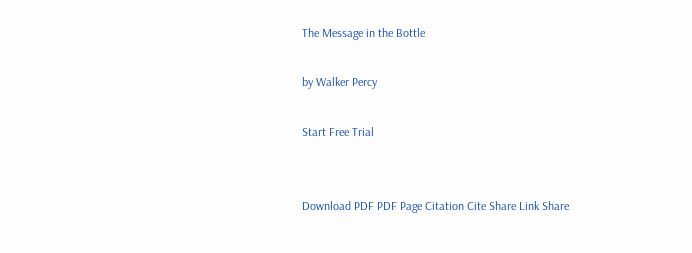The Message in the Bottle

by Walker Percy

Start Free Trial


Download PDF PDF Page Citation Cite Share Link Share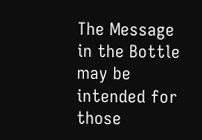The Message in the Bottle may be intended for those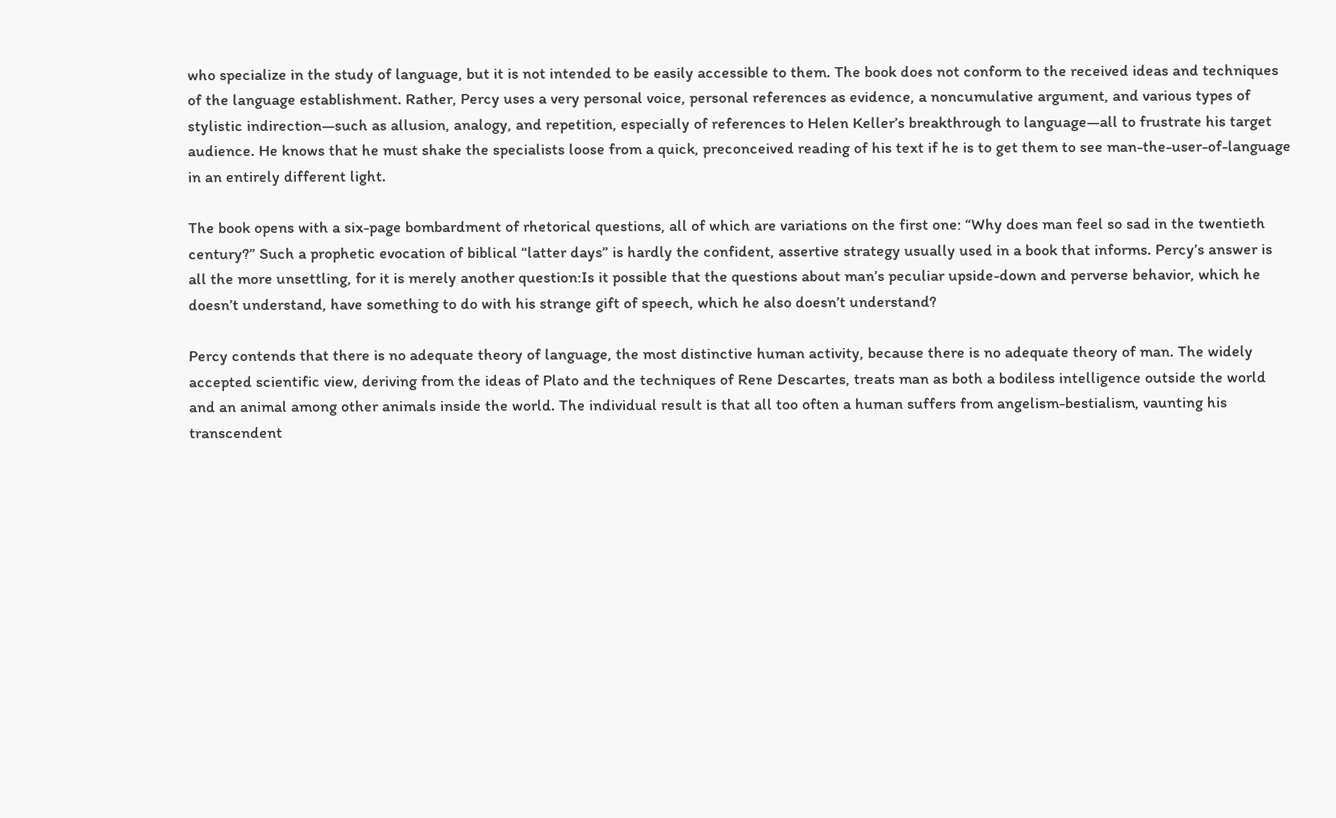who specialize in the study of language, but it is not intended to be easily accessible to them. The book does not conform to the received ideas and techniques of the language establishment. Rather, Percy uses a very personal voice, personal references as evidence, a noncumulative argument, and various types of stylistic indirection—such as allusion, analogy, and repetition, especially of references to Helen Keller’s breakthrough to language—all to frustrate his target audience. He knows that he must shake the specialists loose from a quick, preconceived reading of his text if he is to get them to see man-the-user-of-language in an entirely different light.

The book opens with a six-page bombardment of rhetorical questions, all of which are variations on the first one: “Why does man feel so sad in the twentieth century?” Such a prophetic evocation of biblical “latter days” is hardly the confident, assertive strategy usually used in a book that informs. Percy’s answer is all the more unsettling, for it is merely another question:Is it possible that the questions about man’s peculiar upside-down and perverse behavior, which he doesn’t understand, have something to do with his strange gift of speech, which he also doesn’t understand?

Percy contends that there is no adequate theory of language, the most distinctive human activity, because there is no adequate theory of man. The widely accepted scientific view, deriving from the ideas of Plato and the techniques of Rene Descartes, treats man as both a bodiless intelligence outside the world and an animal among other animals inside the world. The individual result is that all too often a human suffers from angelism-bestialism, vaunting his transcendent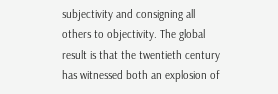subjectivity and consigning all others to objectivity. The global result is that the twentieth century has witnessed both an explosion of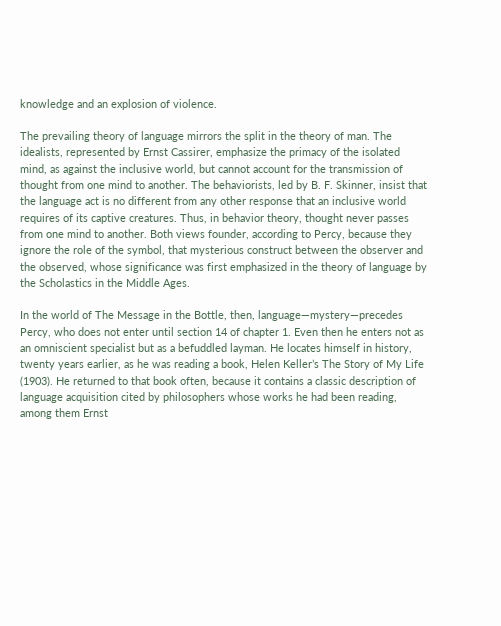knowledge and an explosion of violence.

The prevailing theory of language mirrors the split in the theory of man. The idealists, represented by Ernst Cassirer, emphasize the primacy of the isolated mind, as against the inclusive world, but cannot account for the transmission of thought from one mind to another. The behaviorists, led by B. F. Skinner, insist that the language act is no different from any other response that an inclusive world requires of its captive creatures. Thus, in behavior theory, thought never passes from one mind to another. Both views founder, according to Percy, because they ignore the role of the symbol, that mysterious construct between the observer and the observed, whose significance was first emphasized in the theory of language by the Scholastics in the Middle Ages.

In the world of The Message in the Bottle, then, language—mystery—precedes Percy, who does not enter until section 14 of chapter 1. Even then he enters not as an omniscient specialist but as a befuddled layman. He locates himself in history, twenty years earlier, as he was reading a book, Helen Keller’s The Story of My Life (1903). He returned to that book often, because it contains a classic description of language acquisition cited by philosophers whose works he had been reading, among them Ernst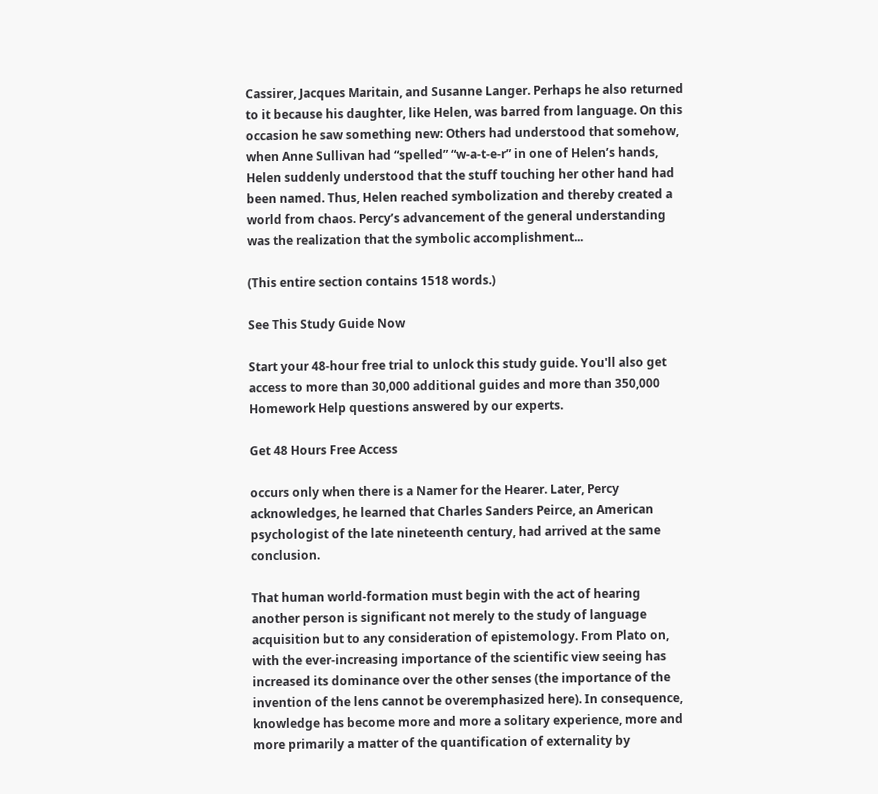Cassirer, Jacques Maritain, and Susanne Langer. Perhaps he also returned to it because his daughter, like Helen, was barred from language. On this occasion he saw something new: Others had understood that somehow, when Anne Sullivan had “spelled” “w-a-t-e-r” in one of Helen’s hands, Helen suddenly understood that the stuff touching her other hand had been named. Thus, Helen reached symbolization and thereby created a world from chaos. Percy’s advancement of the general understanding was the realization that the symbolic accomplishment...

(This entire section contains 1518 words.)

See This Study Guide Now

Start your 48-hour free trial to unlock this study guide. You'll also get access to more than 30,000 additional guides and more than 350,000 Homework Help questions answered by our experts.

Get 48 Hours Free Access

occurs only when there is a Namer for the Hearer. Later, Percy acknowledges, he learned that Charles Sanders Peirce, an American psychologist of the late nineteenth century, had arrived at the same conclusion.

That human world-formation must begin with the act of hearing another person is significant not merely to the study of language acquisition but to any consideration of epistemology. From Plato on, with the ever-increasing importance of the scientific view seeing has increased its dominance over the other senses (the importance of the invention of the lens cannot be overemphasized here). In consequence, knowledge has become more and more a solitary experience, more and more primarily a matter of the quantification of externality by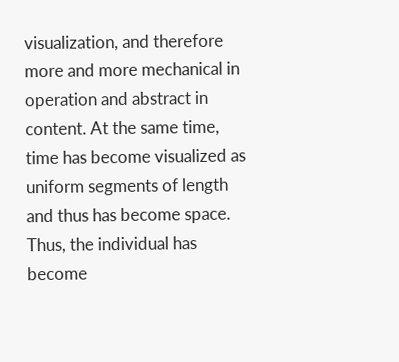visualization, and therefore more and more mechanical in operation and abstract in content. At the same time, time has become visualized as uniform segments of length and thus has become space. Thus, the individual has become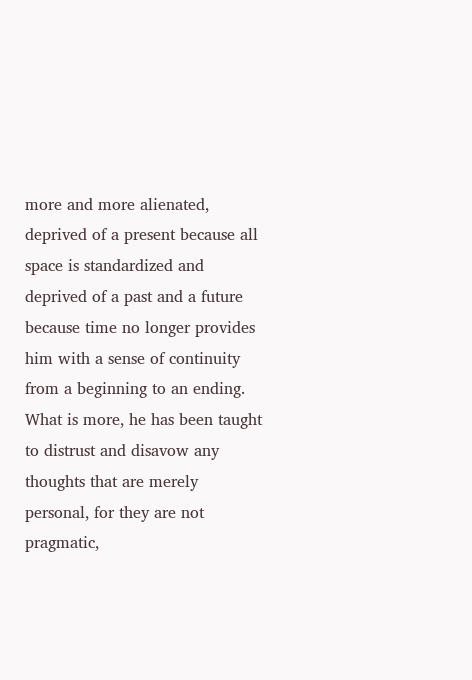more and more alienated, deprived of a present because all space is standardized and deprived of a past and a future because time no longer provides him with a sense of continuity from a beginning to an ending. What is more, he has been taught to distrust and disavow any thoughts that are merely personal, for they are not pragmatic,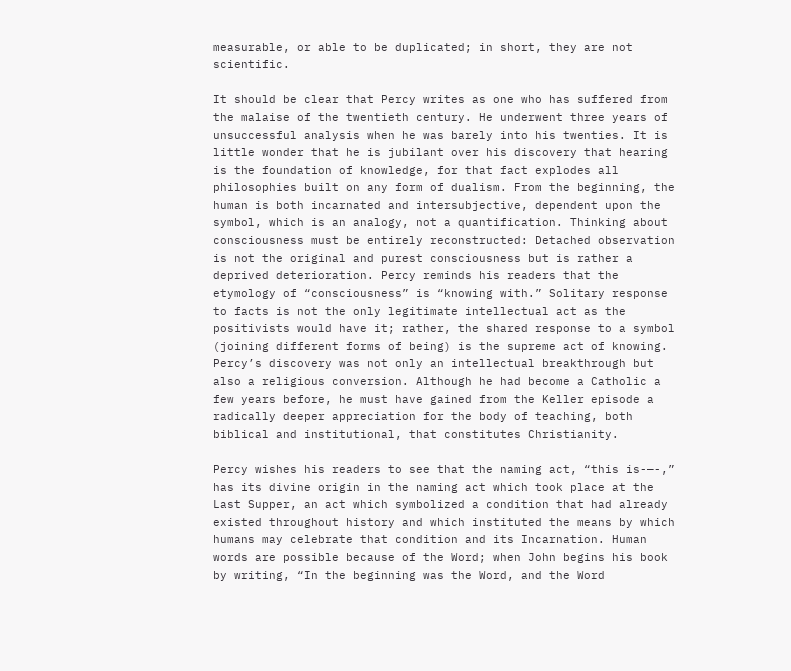measurable, or able to be duplicated; in short, they are not scientific.

It should be clear that Percy writes as one who has suffered from the malaise of the twentieth century. He underwent three years of unsuccessful analysis when he was barely into his twenties. It is little wonder that he is jubilant over his discovery that hearing is the foundation of knowledge, for that fact explodes all philosophies built on any form of dualism. From the beginning, the human is both incarnated and intersubjective, dependent upon the symbol, which is an analogy, not a quantification. Thinking about consciousness must be entirely reconstructed: Detached observation is not the original and purest consciousness but is rather a deprived deterioration. Percy reminds his readers that the etymology of “consciousness” is “knowing with.” Solitary response to facts is not the only legitimate intellectual act as the positivists would have it; rather, the shared response to a symbol (joining different forms of being) is the supreme act of knowing. Percy’s discovery was not only an intellectual breakthrough but also a religious conversion. Although he had become a Catholic a few years before, he must have gained from the Keller episode a radically deeper appreciation for the body of teaching, both biblical and institutional, that constitutes Christianity.

Percy wishes his readers to see that the naming act, “this is-—-,” has its divine origin in the naming act which took place at the Last Supper, an act which symbolized a condition that had already existed throughout history and which instituted the means by which humans may celebrate that condition and its Incarnation. Human words are possible because of the Word; when John begins his book by writing, “In the beginning was the Word, and the Word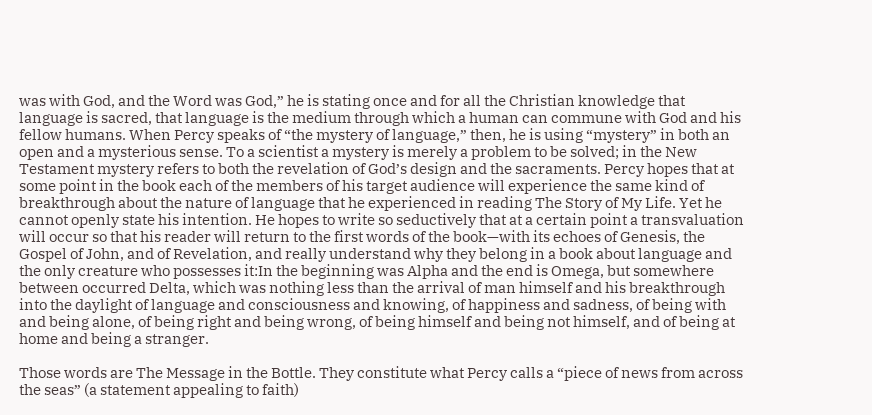was with God, and the Word was God,” he is stating once and for all the Christian knowledge that language is sacred, that language is the medium through which a human can commune with God and his fellow humans. When Percy speaks of “the mystery of language,” then, he is using “mystery” in both an open and a mysterious sense. To a scientist a mystery is merely a problem to be solved; in the New Testament mystery refers to both the revelation of God’s design and the sacraments. Percy hopes that at some point in the book each of the members of his target audience will experience the same kind of breakthrough about the nature of language that he experienced in reading The Story of My Life. Yet he cannot openly state his intention. He hopes to write so seductively that at a certain point a transvaluation will occur so that his reader will return to the first words of the book—with its echoes of Genesis, the Gospel of John, and of Revelation, and really understand why they belong in a book about language and the only creature who possesses it:In the beginning was Alpha and the end is Omega, but somewhere between occurred Delta, which was nothing less than the arrival of man himself and his breakthrough into the daylight of language and consciousness and knowing, of happiness and sadness, of being with and being alone, of being right and being wrong, of being himself and being not himself, and of being at home and being a stranger.

Those words are The Message in the Bottle. They constitute what Percy calls a “piece of news from across the seas” (a statement appealing to faith)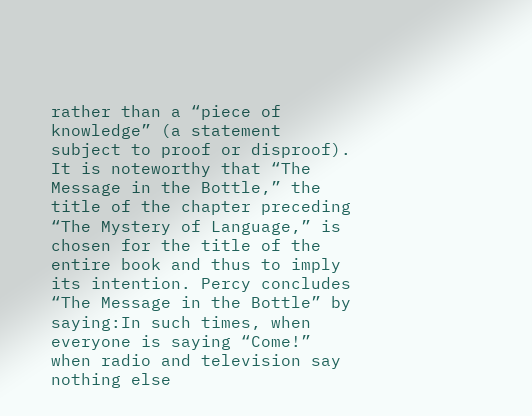rather than a “piece of knowledge” (a statement subject to proof or disproof). It is noteworthy that “The Message in the Bottle,” the title of the chapter preceding “The Mystery of Language,” is chosen for the title of the entire book and thus to imply its intention. Percy concludes “The Message in the Bottle” by saying:In such times, when everyone is saying “Come!” when radio and television say nothing else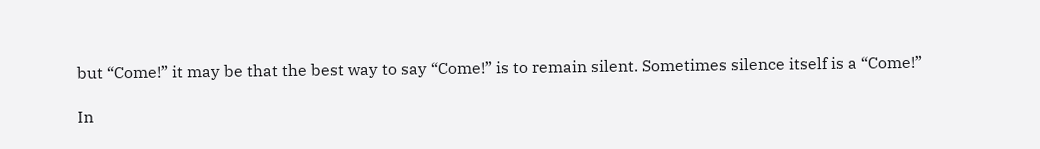but “Come!” it may be that the best way to say “Come!” is to remain silent. Sometimes silence itself is a “Come!”

In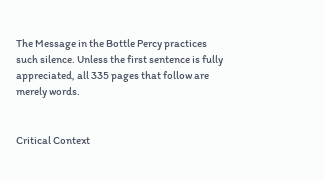The Message in the Bottle Percy practices such silence. Unless the first sentence is fully appreciated, all 335 pages that follow are merely words.


Critical Context